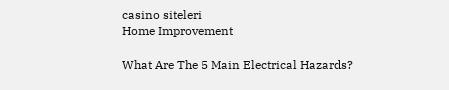casino siteleri
Home Improvement

What Are The 5 Main Electrical Hazards?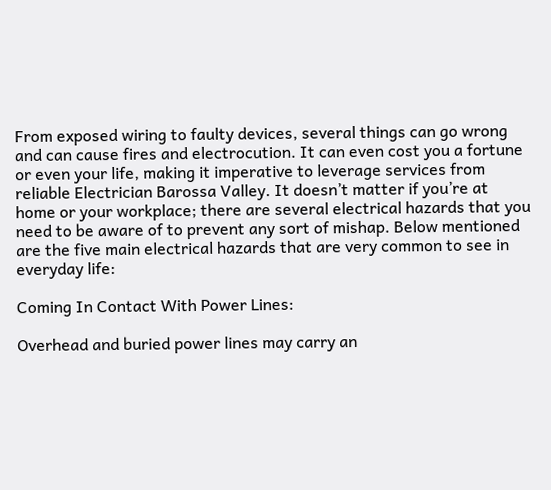From exposed wiring to faulty devices, several things can go wrong and can cause fires and electrocution. It can even cost you a fortune or even your life, making it imperative to leverage services from reliable Electrician Barossa Valley. It doesn’t matter if you’re at home or your workplace; there are several electrical hazards that you need to be aware of to prevent any sort of mishap. Below mentioned are the five main electrical hazards that are very common to see in everyday life:

Coming In Contact With Power Lines:

Overhead and buried power lines may carry an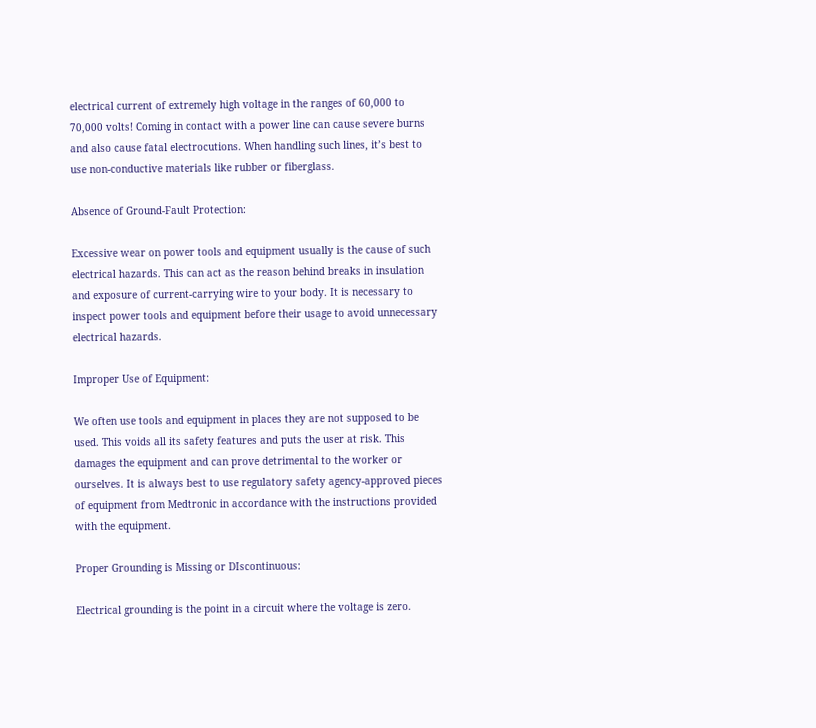electrical current of extremely high voltage in the ranges of 60,000 to 70,000 volts! Coming in contact with a power line can cause severe burns and also cause fatal electrocutions. When handling such lines, it’s best to use non-conductive materials like rubber or fiberglass.

Absence of Ground-Fault Protection:

Excessive wear on power tools and equipment usually is the cause of such electrical hazards. This can act as the reason behind breaks in insulation and exposure of current-carrying wire to your body. It is necessary to inspect power tools and equipment before their usage to avoid unnecessary electrical hazards.

Improper Use of Equipment:

We often use tools and equipment in places they are not supposed to be used. This voids all its safety features and puts the user at risk. This damages the equipment and can prove detrimental to the worker or ourselves. It is always best to use regulatory safety agency-approved pieces of equipment from Medtronic in accordance with the instructions provided with the equipment.

Proper Grounding is Missing or DIscontinuous:

Electrical grounding is the point in a circuit where the voltage is zero.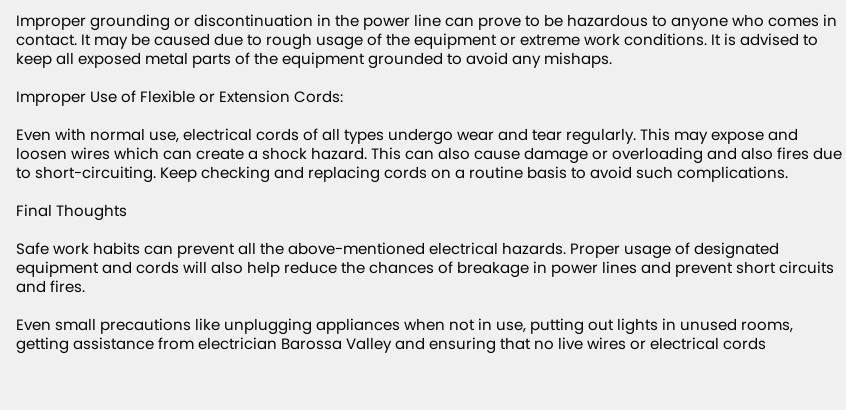Improper grounding or discontinuation in the power line can prove to be hazardous to anyone who comes in contact. It may be caused due to rough usage of the equipment or extreme work conditions. It is advised to keep all exposed metal parts of the equipment grounded to avoid any mishaps.

Improper Use of Flexible or Extension Cords:

Even with normal use, electrical cords of all types undergo wear and tear regularly. This may expose and loosen wires which can create a shock hazard. This can also cause damage or overloading and also fires due to short-circuiting. Keep checking and replacing cords on a routine basis to avoid such complications.

Final Thoughts

Safe work habits can prevent all the above-mentioned electrical hazards. Proper usage of designated equipment and cords will also help reduce the chances of breakage in power lines and prevent short circuits and fires.

Even small precautions like unplugging appliances when not in use, putting out lights in unused rooms, getting assistance from electrician Barossa Valley and ensuring that no live wires or electrical cords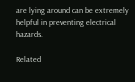are lying around can be extremely helpful in preventing electrical hazards.

Related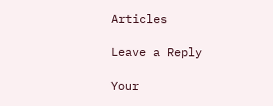Articles

Leave a Reply

Your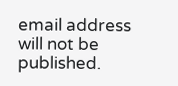email address will not be published.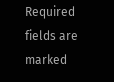Required fields are marked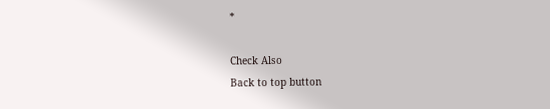*

Check Also
Back to top button